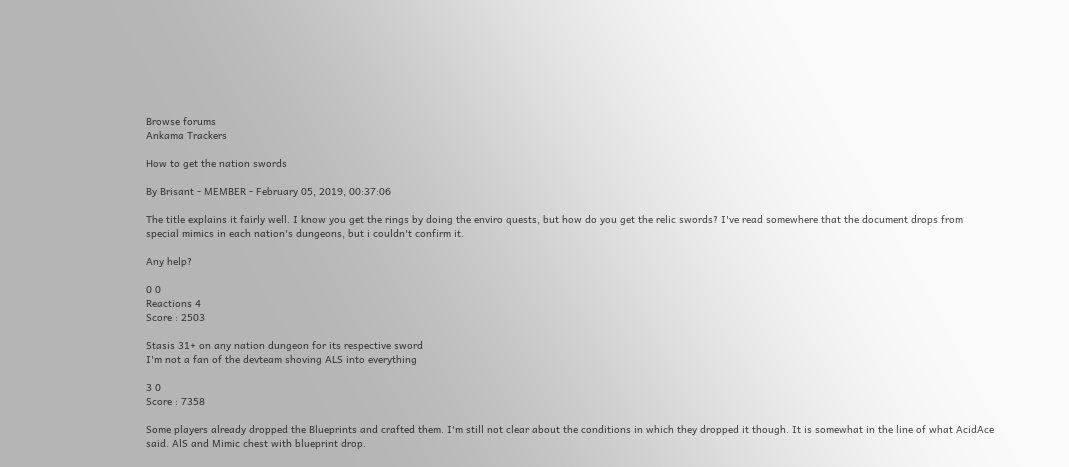Browse forums
Ankama Trackers

How to get the nation swords

By Brisant - MEMBER - February 05, 2019, 00:37:06

The title explains it fairly well. I know you get the rings by doing the enviro quests, but how do you get the relic swords? I've read somewhere that the document drops from special mimics in each nation's dungeons, but i couldn't confirm it.

Any help?

0 0
Reactions 4
Score : 2503

Stasis 31+ on any nation dungeon for its respective sword
I'm not a fan of the devteam shoving ALS into everything

3 0
Score : 7358

Some players already dropped the Blueprints and crafted them. I'm still not clear about the conditions in which they dropped it though. It is somewhat in the line of what AcidAce said. AlS and Mimic chest with blueprint drop.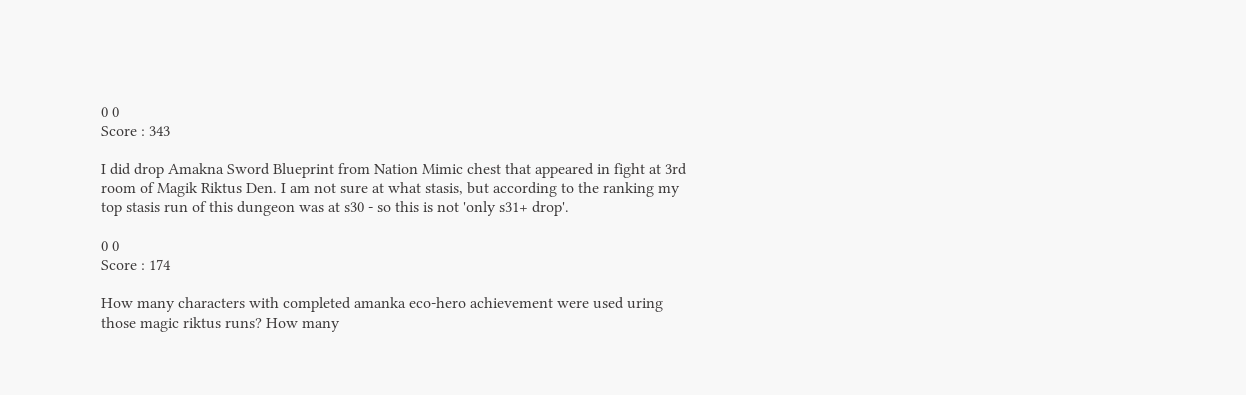0 0
Score : 343

I did drop Amakna Sword Blueprint from Nation Mimic chest that appeared in fight at 3rd room of Magik Riktus Den. I am not sure at what stasis, but according to the ranking my top stasis run of this dungeon was at s30 - so this is not 'only s31+ drop'.

0 0
Score : 174

How many characters with completed amanka eco-hero achievement were used uring those magic riktus runs? How many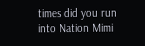times did you run into Nation Mimi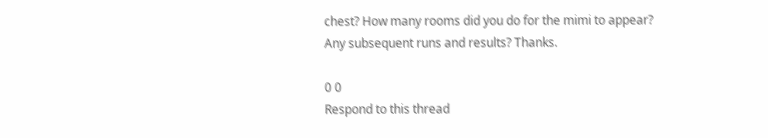chest? How many rooms did you do for the mimi to appear? Any subsequent runs and results? Thanks.

0 0
Respond to this thread